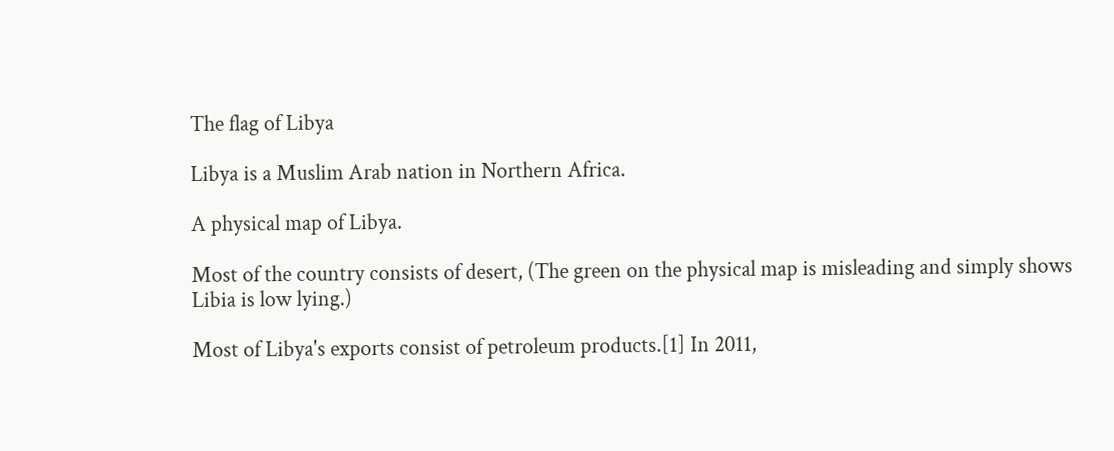The flag of Libya

Libya is a Muslim Arab nation in Northern Africa.

A physical map of Libya.

Most of the country consists of desert, (The green on the physical map is misleading and simply shows Libia is low lying.)

Most of Libya's exports consist of petroleum products.[1] In 2011,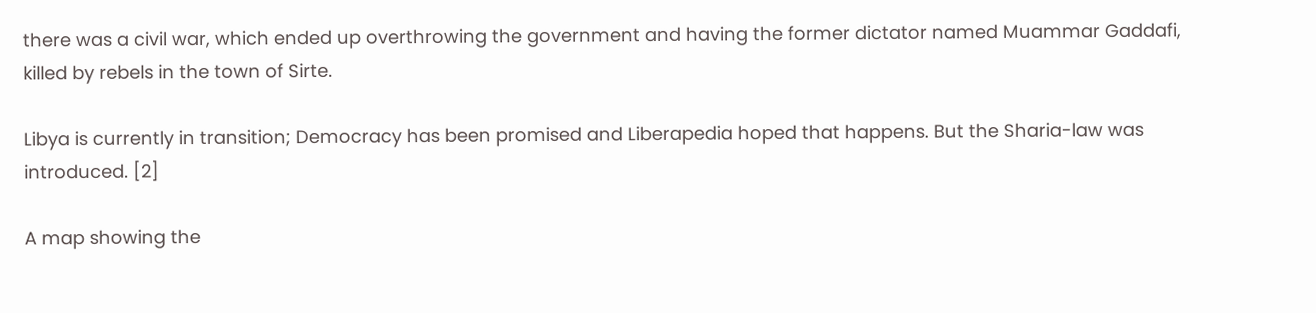there was a civil war, which ended up overthrowing the government and having the former dictator named Muammar Gaddafi, killed by rebels in the town of Sirte.

Libya is currently in transition; Democracy has been promised and Liberapedia hoped that happens. But the Sharia-law was introduced. [2]

A map showing the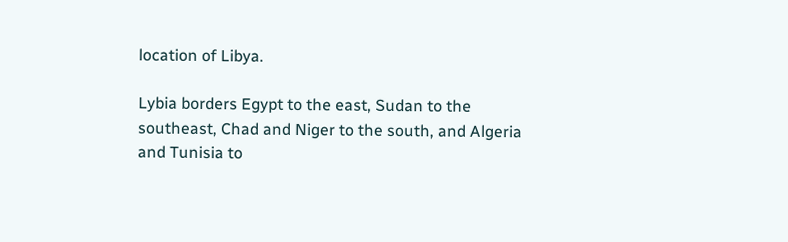location of Libya.

Lybia borders Egypt to the east, Sudan to the southeast, Chad and Niger to the south, and Algeria and Tunisia to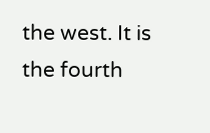the west. It is the fourth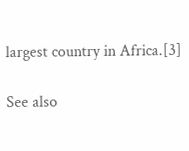largest country in Africa.[3]

See also